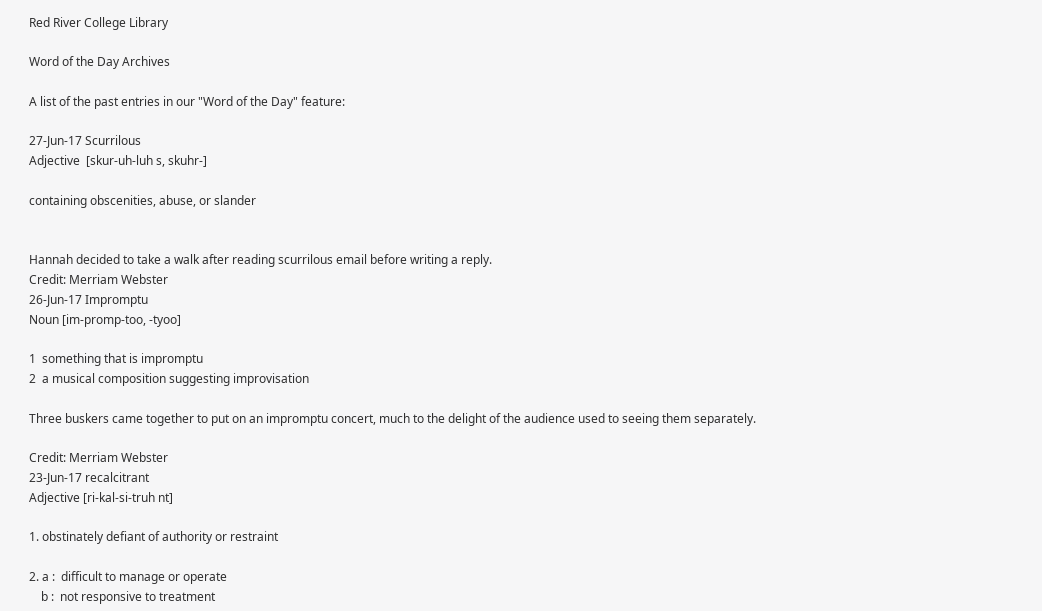Red River College Library

Word of the Day Archives

A list of the past entries in our "Word of the Day" feature:

27-Jun-17 Scurrilous
Adjective  [skur-uh-luh s, skuhr-]

containing obscenities, abuse, or slander


Hannah decided to take a walk after reading scurrilous email before writing a reply.
Credit: Merriam Webster
26-Jun-17 Impromptu
Noun [im-promp-too, -tyoo]

1  something that is impromptu
2  a musical composition suggesting improvisation

Three buskers came together to put on an impromptu concert, much to the delight of the audience used to seeing them separately.

Credit: Merriam Webster
23-Jun-17 recalcitrant
Adjective [ri-kal-si-truh nt]

1. obstinately defiant of authority or restraint

2. a :  difficult to manage or operate
    b :  not responsive to treatment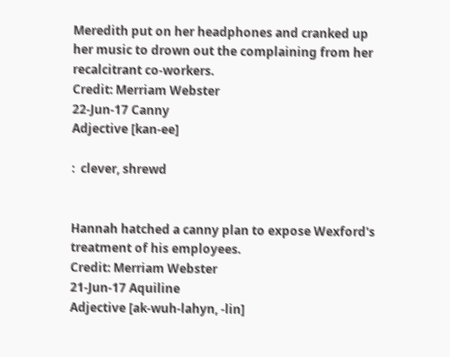Meredith put on her headphones and cranked up her music to drown out the complaining from her recalcitrant co-workers.
Credit: Merriam Webster
22-Jun-17 Canny
Adjective [kan-ee]

:  clever, shrewd


Hannah hatched a canny plan to expose Wexford's treatment of his employees.
Credit: Merriam Webster
21-Jun-17 Aquiline
Adjective [ak-wuh-lahyn, -lin]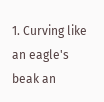1. Curving like an eagle's beak an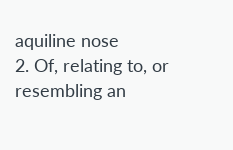aquiline nose
2. Of, relating to, or resembling an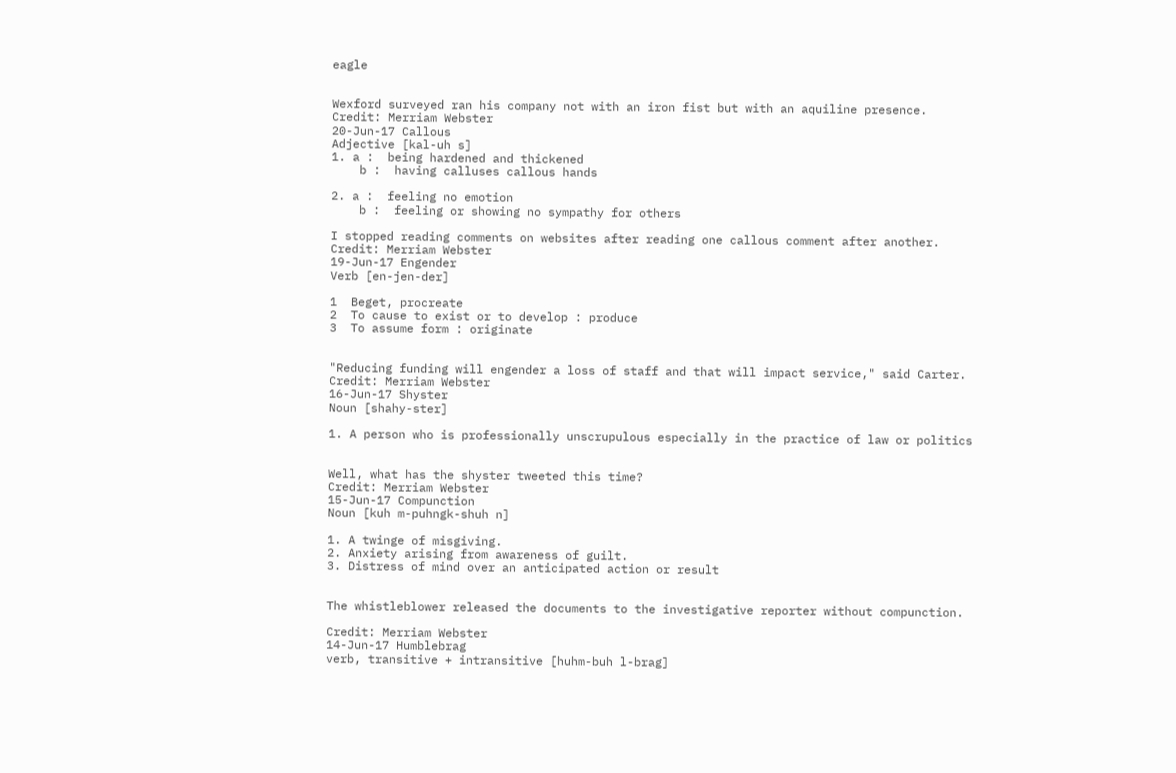eagle


Wexford surveyed ran his company not with an iron fist but with an aquiline presence.
Credit: Merriam Webster
20-Jun-17 Callous
Adjective [kal-uh s]
1. a :  being hardened and thickened
    b :  having calluses callous hands

2. a :  feeling no emotion
    b :  feeling or showing no sympathy for others

I stopped reading comments on websites after reading one callous comment after another.
Credit: Merriam Webster
19-Jun-17 Engender
Verb [en-jen-der]

1  Beget, procreate
2  To cause to exist or to develop : produce
3  To assume form : originate


"Reducing funding will engender a loss of staff and that will impact service," said Carter.
Credit: Merriam Webster
16-Jun-17 Shyster
Noun [shahy-ster]

1. A person who is professionally unscrupulous especially in the practice of law or politics


Well, what has the shyster tweeted this time?
Credit: Merriam Webster
15-Jun-17 Compunction
Noun [kuh m-puhngk-shuh n]

1. A twinge of misgiving.
2. Anxiety arising from awareness of guilt.
3. Distress of mind over an anticipated action or result


The whistleblower released the documents to the investigative reporter without compunction.

Credit: Merriam Webster
14-Jun-17 Humblebrag
verb, transitive + intransitive [huhm-buh l-brag]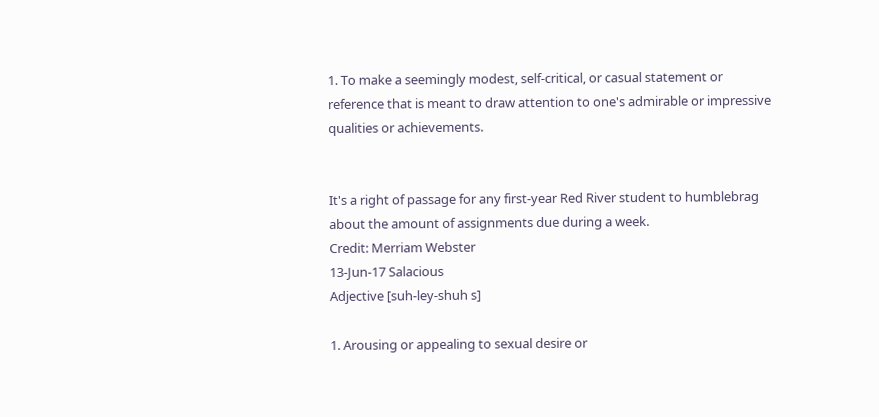1. To make a seemingly modest, self-critical, or casual statement or reference that is meant to draw attention to one's admirable or impressive qualities or achievements.


It's a right of passage for any first-year Red River student to humblebrag about the amount of assignments due during a week.
Credit: Merriam Webster
13-Jun-17 Salacious
Adjective [suh-ley-shuh s]

1. Arousing or appealing to sexual desire or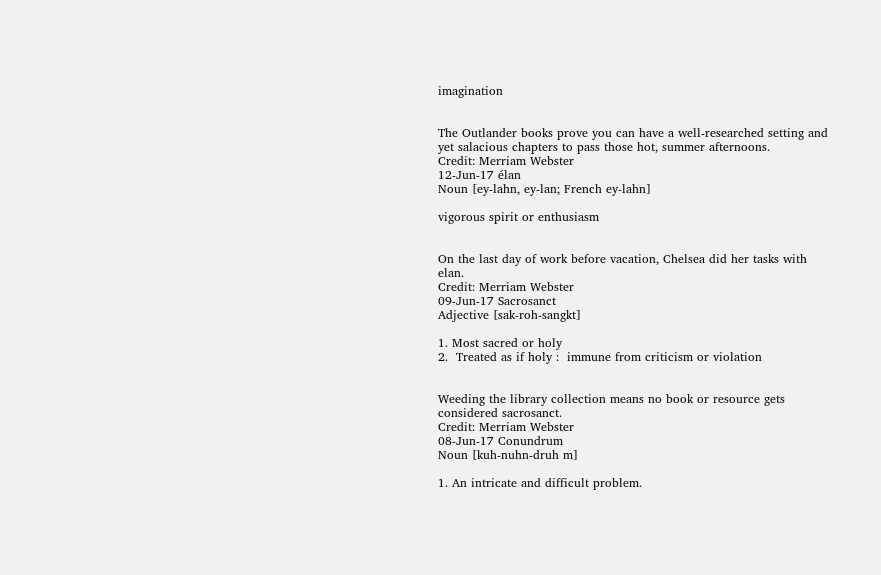imagination


The Outlander books prove you can have a well-researched setting and yet salacious chapters to pass those hot, summer afternoons.
Credit: Merriam Webster
12-Jun-17 élan
Noun [ey-lahn, ey-lan; French ey-lahn]

vigorous spirit or enthusiasm


On the last day of work before vacation, Chelsea did her tasks with elan.
Credit: Merriam Webster
09-Jun-17 Sacrosanct
Adjective [sak-roh-sangkt]

1. Most sacred or holy
2.  Treated as if holy :  immune from criticism or violation


Weeding the library collection means no book or resource gets considered sacrosanct.
Credit: Merriam Webster
08-Jun-17 Conundrum
Noun [kuh-nuhn-druh m]

1. An intricate and difficult problem.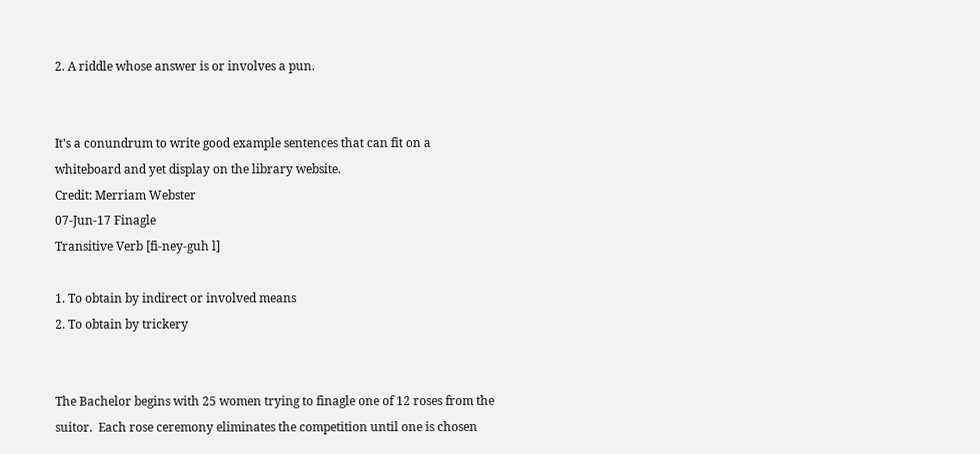2. A riddle whose answer is or involves a pun.


It's a conundrum to write good example sentences that can fit on a whiteboard and yet display on the library website.
Credit: Merriam Webster
07-Jun-17 Finagle
Transitive Verb [fi-ney-guh l]

1. To obtain by indirect or involved means
2. To obtain by trickery


The Bachelor begins with 25 women trying to finagle one of 12 roses from the suitor.  Each rose ceremony eliminates the competition until one is chosen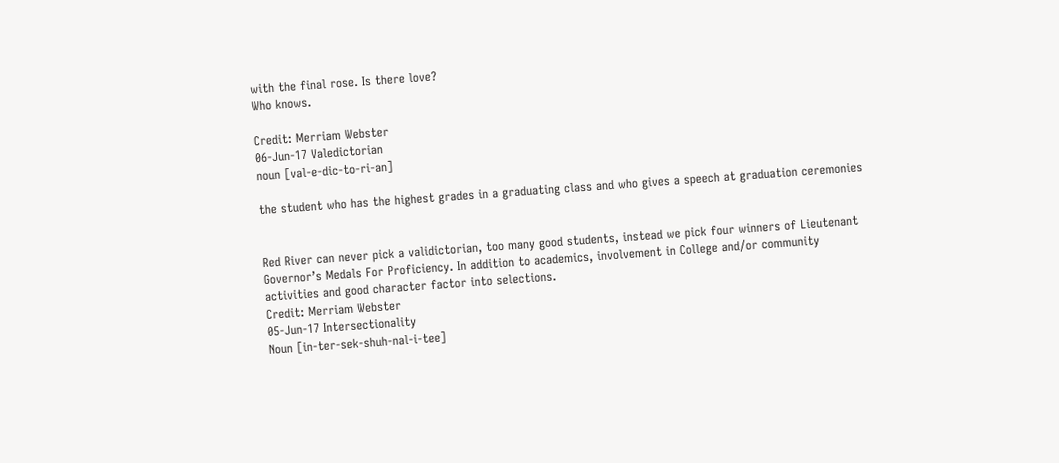with the final rose. Is there love?
Who knows.

Credit: Merriam Webster
06-Jun-17 Valedictorian
noun [val-e-dic-to-ri-an]

the student who has the highest grades in a graduating class and who gives a speech at graduation ceremonies


Red River can never pick a validictorian, too many good students, instead we pick four winners of Lieutenant Governor’s Medals For Proficiency. In addition to academics, involvement in College and/or community activities and good character factor into selections.
Credit: Merriam Webster
05-Jun-17 Intersectionality
Noun [in-ter-sek-shuh-nal-i-tee]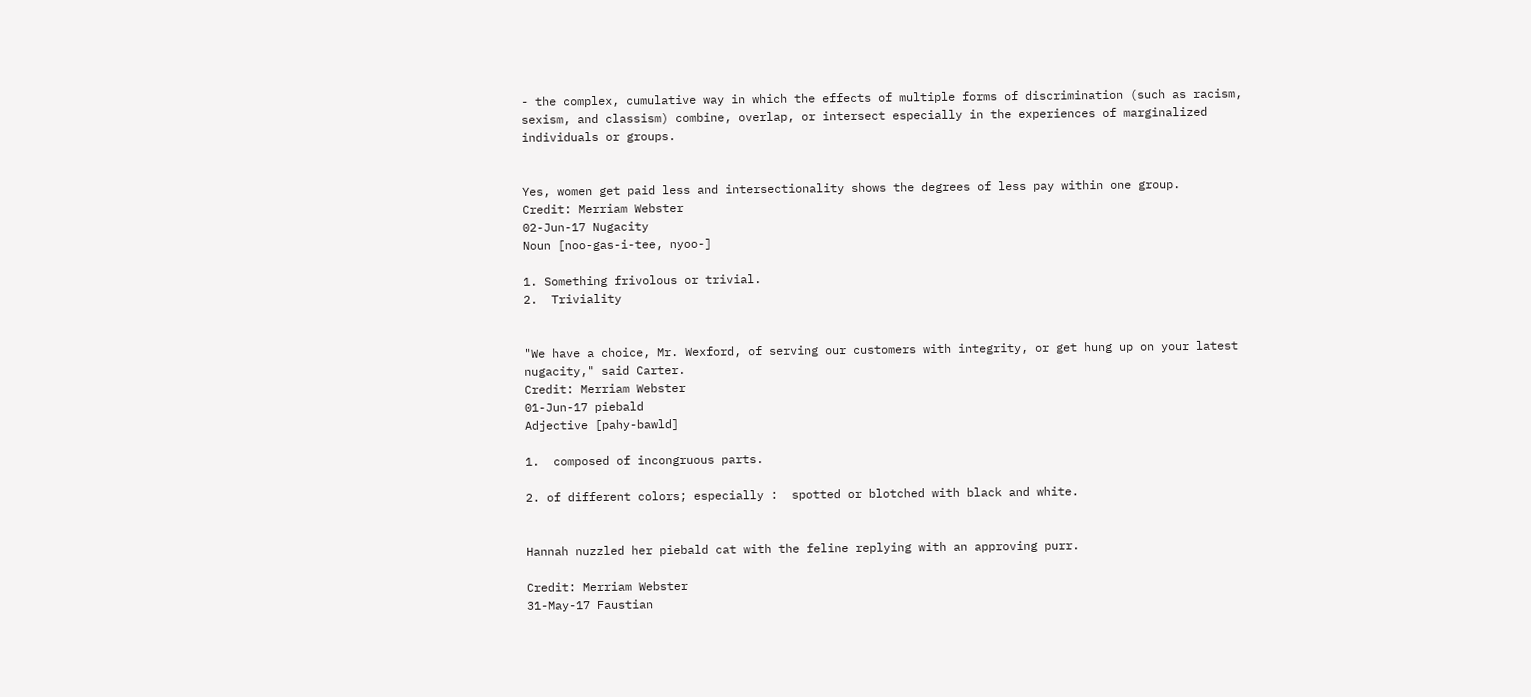- the complex, cumulative way in which the effects of multiple forms of discrimination (such as racism, sexism, and classism) combine, overlap, or intersect especially in the experiences of marginalized individuals or groups.


Yes, women get paid less and intersectionality shows the degrees of less pay within one group.
Credit: Merriam Webster
02-Jun-17 Nugacity
Noun [noo-gas-i-tee, nyoo-]

1. Something frivolous or trivial.
2.  Triviality


"We have a choice, Mr. Wexford, of serving our customers with integrity, or get hung up on your latest nugacity," said Carter.
Credit: Merriam Webster
01-Jun-17 piebald
Adjective [pahy-bawld]

1.  composed of incongruous parts.

2. of different colors; especially :  spotted or blotched with black and white.


Hannah nuzzled her piebald cat with the feline replying with an approving purr.

Credit: Merriam Webster
31-May-17 Faustian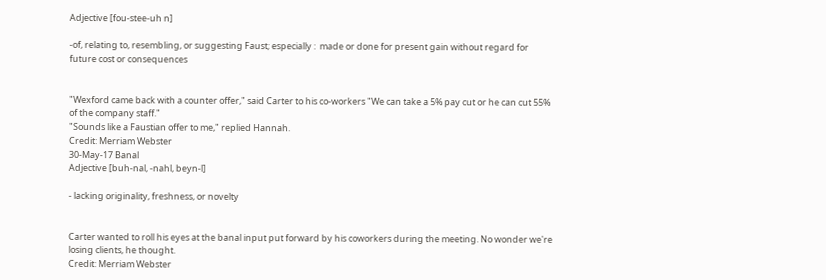Adjective [fou-stee-uh n]

-of, relating to, resembling, or suggesting Faust; especially :  made or done for present gain without regard for future cost or consequences


"Wexford came back with a counter offer," said Carter to his co-workers "We can take a 5% pay cut or he can cut 55% of the company staff."
"Sounds like a Faustian offer to me," replied Hannah.
Credit: Merriam Webster
30-May-17 Banal
Adjective [buh-nal, -nahl, beyn-l]

- lacking originality, freshness, or novelty


Carter wanted to roll his eyes at the banal input put forward by his coworkers during the meeting. No wonder we're losing clients, he thought.
Credit: Merriam Webster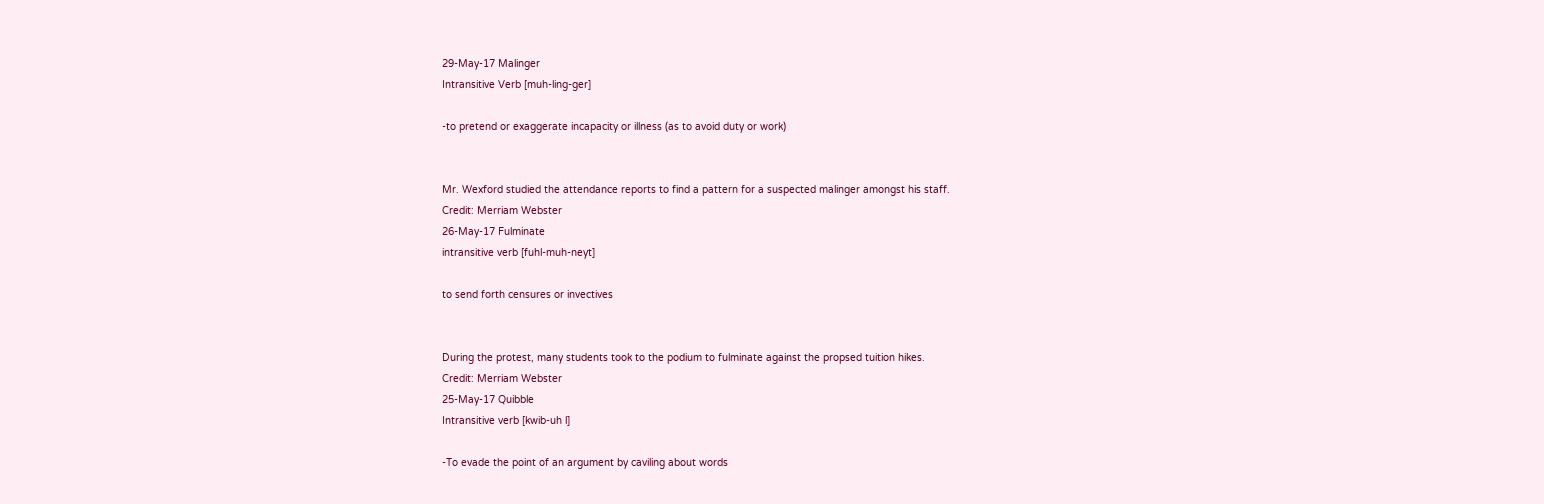29-May-17 Malinger
Intransitive Verb [muh-ling-ger]

-to pretend or exaggerate incapacity or illness (as to avoid duty or work)


Mr. Wexford studied the attendance reports to find a pattern for a suspected malinger amongst his staff.
Credit: Merriam Webster
26-May-17 Fulminate
intransitive verb [fuhl-muh-neyt]

to send forth censures or invectives


During the protest, many students took to the podium to fulminate against the propsed tuition hikes.
Credit: Merriam Webster
25-May-17 Quibble
Intransitive verb [kwib-uh l]

-To evade the point of an argument by caviling about words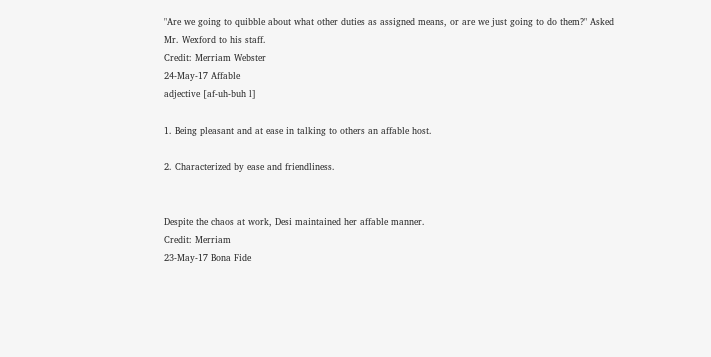"Are we going to quibble about what other duties as assigned means, or are we just going to do them?" Asked Mr. Wexford to his staff.
Credit: Merriam Webster
24-May-17 Affable
adjective [af-uh-buh l]

1. Being pleasant and at ease in talking to others an affable host.

2. Characterized by ease and friendliness.


Despite the chaos at work, Desi maintained her affable manner.
Credit: Merriam
23-May-17 Bona Fide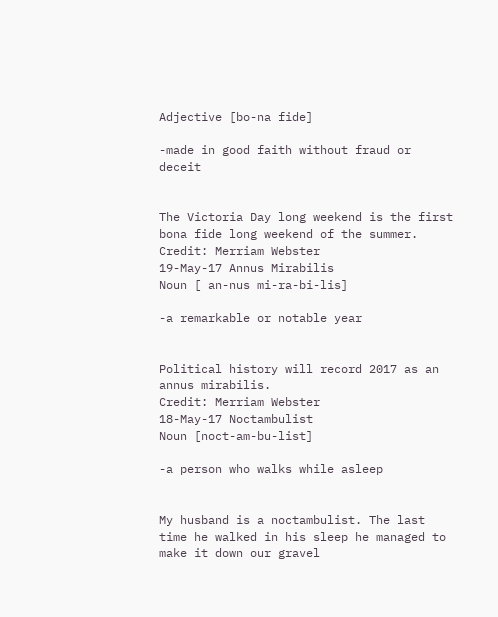Adjective [bo-na fide]

-made in good faith without fraud or deceit


The Victoria Day long weekend is the first bona fide long weekend of the summer.
Credit: Merriam Webster
19-May-17 Annus Mirabilis
Noun [ an-nus mi-ra-bi-lis]

-a remarkable or notable year


Political history will record 2017 as an annus mirabilis.
Credit: Merriam Webster
18-May-17 Noctambulist
Noun [noct-am-bu-list]

-a person who walks while asleep


My husband is a noctambulist. The last time he walked in his sleep he managed to make it down our gravel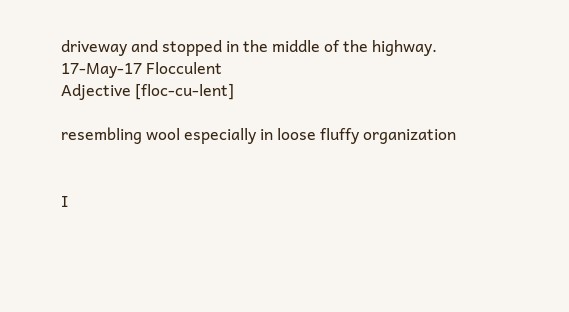driveway and stopped in the middle of the highway.
17-May-17 Flocculent
Adjective [floc-cu-lent]

resembling wool especially in loose fluffy organization


I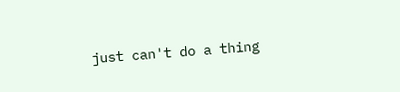just can't do a thing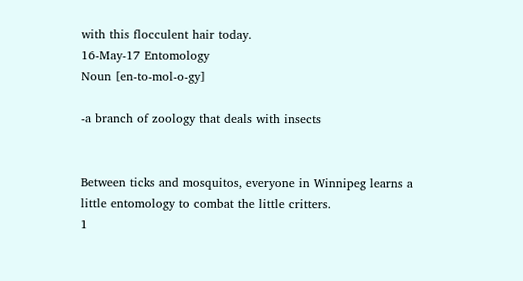with this flocculent hair today.
16-May-17 Entomology
Noun [en-to-mol-o-gy]

-a branch of zoology that deals with insects


Between ticks and mosquitos, everyone in Winnipeg learns a little entomology to combat the little critters.
1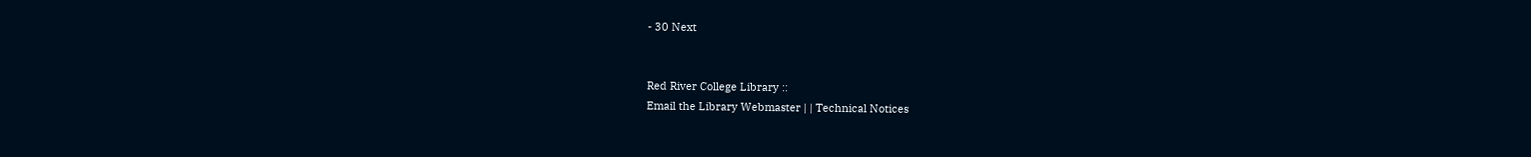- 30 Next


Red River College Library ::
Email the Library Webmaster | | Technical Notices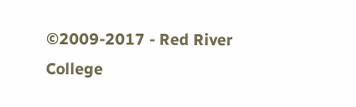©2009-2017 - Red River College